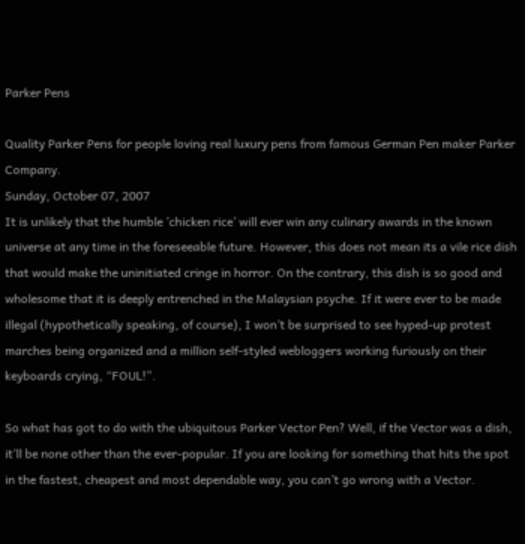Parker Pens

Quality Parker Pens for people loving real luxury pens from famous German Pen maker Parker Company.
Sunday, October 07, 2007
It is unlikely that the humble ’chicken rice’ will ever win any culinary awards in the known universe at any time in the foreseeable future. However, this does not mean its a vile rice dish that would make the uninitiated cringe in horror. On the contrary, this dish is so good and wholesome that it is deeply entrenched in the Malaysian psyche. If it were ever to be made illegal (hypothetically speaking, of course), I won’t be surprised to see hyped-up protest marches being organized and a million self-styled webloggers working furiously on their keyboards crying, “FOUL!”.

So what has got to do with the ubiquitous Parker Vector Pen? Well, if the Vector was a dish, it’ll be none other than the ever-popular. If you are looking for something that hits the spot in the fastest, cheapest and most dependable way, you can’t go wrong with a Vector.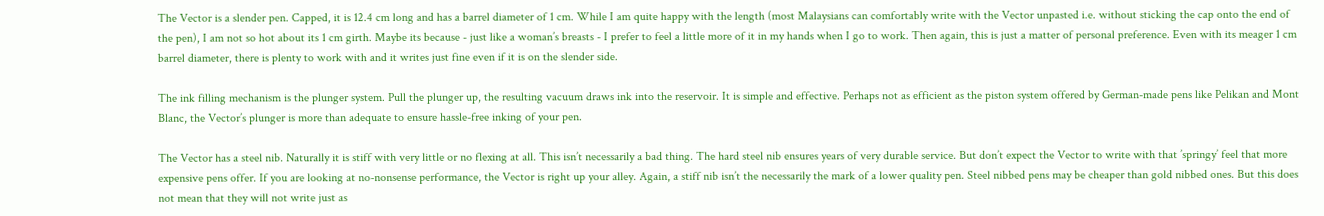The Vector is a slender pen. Capped, it is 12.4 cm long and has a barrel diameter of 1 cm. While I am quite happy with the length (most Malaysians can comfortably write with the Vector unpasted i.e. without sticking the cap onto the end of the pen), I am not so hot about its 1 cm girth. Maybe its because - just like a woman’s breasts - I prefer to feel a little more of it in my hands when I go to work. Then again, this is just a matter of personal preference. Even with its meager 1 cm barrel diameter, there is plenty to work with and it writes just fine even if it is on the slender side.

The ink filling mechanism is the plunger system. Pull the plunger up, the resulting vacuum draws ink into the reservoir. It is simple and effective. Perhaps not as efficient as the piston system offered by German-made pens like Pelikan and Mont Blanc, the Vector’s plunger is more than adequate to ensure hassle-free inking of your pen.

The Vector has a steel nib. Naturally it is stiff with very little or no flexing at all. This isn’t necessarily a bad thing. The hard steel nib ensures years of very durable service. But don’t expect the Vector to write with that ’springy’ feel that more expensive pens offer. If you are looking at no-nonsense performance, the Vector is right up your alley. Again, a stiff nib isn’t the necessarily the mark of a lower quality pen. Steel nibbed pens may be cheaper than gold nibbed ones. But this does not mean that they will not write just as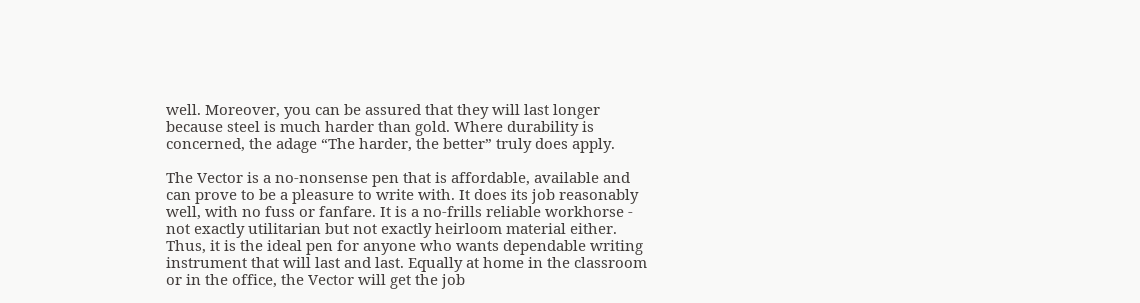well. Moreover, you can be assured that they will last longer because steel is much harder than gold. Where durability is concerned, the adage “The harder, the better” truly does apply.

The Vector is a no-nonsense pen that is affordable, available and can prove to be a pleasure to write with. It does its job reasonably well, with no fuss or fanfare. It is a no-frills reliable workhorse - not exactly utilitarian but not exactly heirloom material either. Thus, it is the ideal pen for anyone who wants dependable writing instrument that will last and last. Equally at home in the classroom or in the office, the Vector will get the job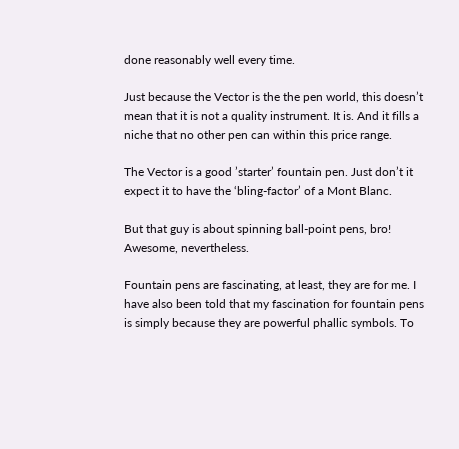done reasonably well every time.

Just because the Vector is the the pen world, this doesn’t mean that it is not a quality instrument. It is. And it fills a niche that no other pen can within this price range.

The Vector is a good ’starter’ fountain pen. Just don’t it expect it to have the ‘bling-factor’ of a Mont Blanc.

But that guy is about spinning ball-point pens, bro! Awesome, nevertheless.

Fountain pens are fascinating, at least, they are for me. I have also been told that my fascination for fountain pens is simply because they are powerful phallic symbols. To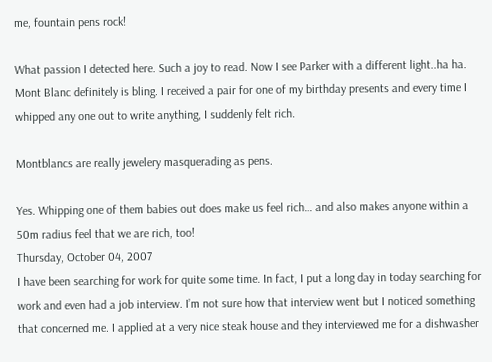me, fountain pens rock!

What passion I detected here. Such a joy to read. Now I see Parker with a different light..ha ha. Mont Blanc definitely is bling. I received a pair for one of my birthday presents and every time I whipped any one out to write anything, I suddenly felt rich.

Montblancs are really jewelery masquerading as pens.

Yes. Whipping one of them babies out does make us feel rich… and also makes anyone within a 50m radius feel that we are rich, too!
Thursday, October 04, 2007
I have been searching for work for quite some time. In fact, I put a long day in today searching for work and even had a job interview. I’m not sure how that interview went but I noticed something that concerned me. I applied at a very nice steak house and they interviewed me for a dishwasher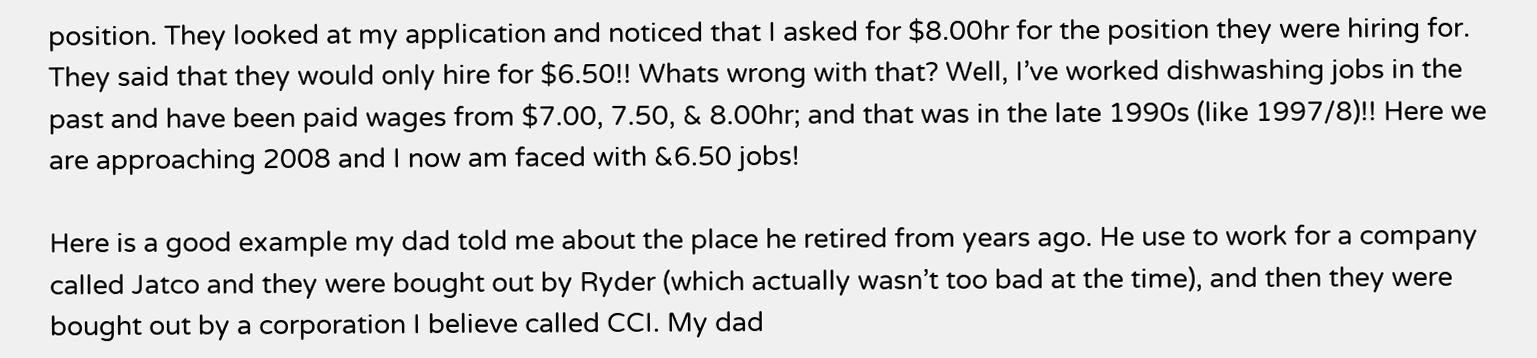position. They looked at my application and noticed that I asked for $8.00hr for the position they were hiring for. They said that they would only hire for $6.50!! Whats wrong with that? Well, I’ve worked dishwashing jobs in the past and have been paid wages from $7.00, 7.50, & 8.00hr; and that was in the late 1990s (like 1997/8)!! Here we are approaching 2008 and I now am faced with &6.50 jobs!

Here is a good example my dad told me about the place he retired from years ago. He use to work for a company called Jatco and they were bought out by Ryder (which actually wasn’t too bad at the time), and then they were bought out by a corporation I believe called CCI. My dad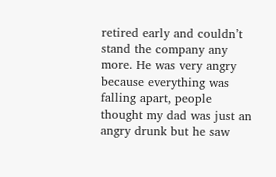retired early and couldn’t stand the company any more. He was very angry because everything was falling apart, people thought my dad was just an angry drunk but he saw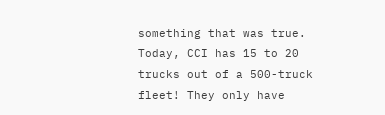something that was true. Today, CCI has 15 to 20 trucks out of a 500-truck fleet! They only have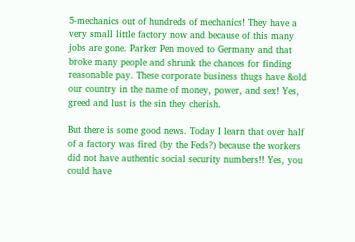5-mechanics out of hundreds of mechanics! They have a very small little factory now and because of this many jobs are gone. Parker Pen moved to Germany and that broke many people and shrunk the chances for finding reasonable pay. These corporate business thugs have &old our country in the name of money, power, and sex! Yes, greed and lust is the sin they cherish.

But there is some good news. Today I learn that over half of a factory was fired (by the Feds?) because the workers did not have authentic social security numbers!! Yes, you could have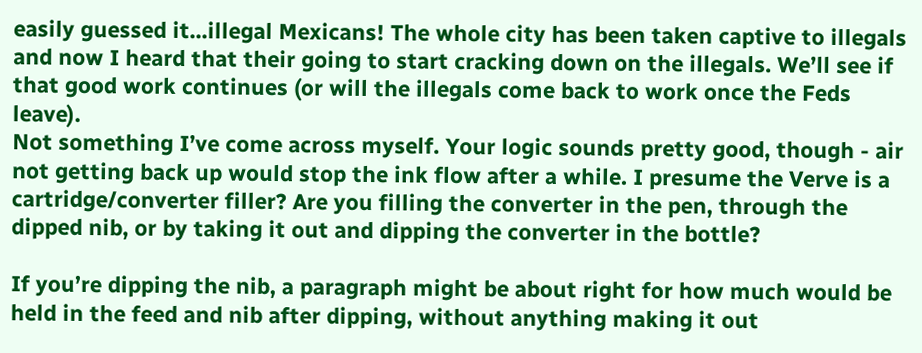easily guessed it...illegal Mexicans! The whole city has been taken captive to illegals and now I heard that their going to start cracking down on the illegals. We’ll see if that good work continues (or will the illegals come back to work once the Feds leave).
Not something I’ve come across myself. Your logic sounds pretty good, though - air not getting back up would stop the ink flow after a while. I presume the Verve is a cartridge/converter filler? Are you filling the converter in the pen, through the dipped nib, or by taking it out and dipping the converter in the bottle?

If you’re dipping the nib, a paragraph might be about right for how much would be held in the feed and nib after dipping, without anything making it out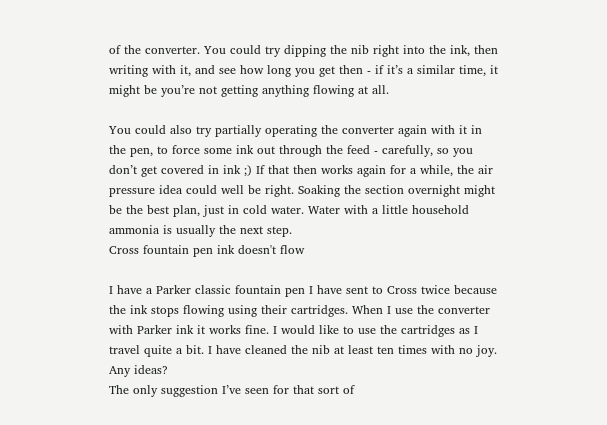of the converter. You could try dipping the nib right into the ink, then writing with it, and see how long you get then - if it’s a similar time, it might be you’re not getting anything flowing at all.

You could also try partially operating the converter again with it in the pen, to force some ink out through the feed - carefully, so you don’t get covered in ink ;) If that then works again for a while, the air pressure idea could well be right. Soaking the section overnight might be the best plan, just in cold water. Water with a little household ammonia is usually the next step.
Cross fountain pen ink doesn't flow

I have a Parker classic fountain pen I have sent to Cross twice because the ink stops flowing using their cartridges. When I use the converter with Parker ink it works fine. I would like to use the cartridges as I travel quite a bit. I have cleaned the nib at least ten times with no joy. Any ideas?
The only suggestion I’ve seen for that sort of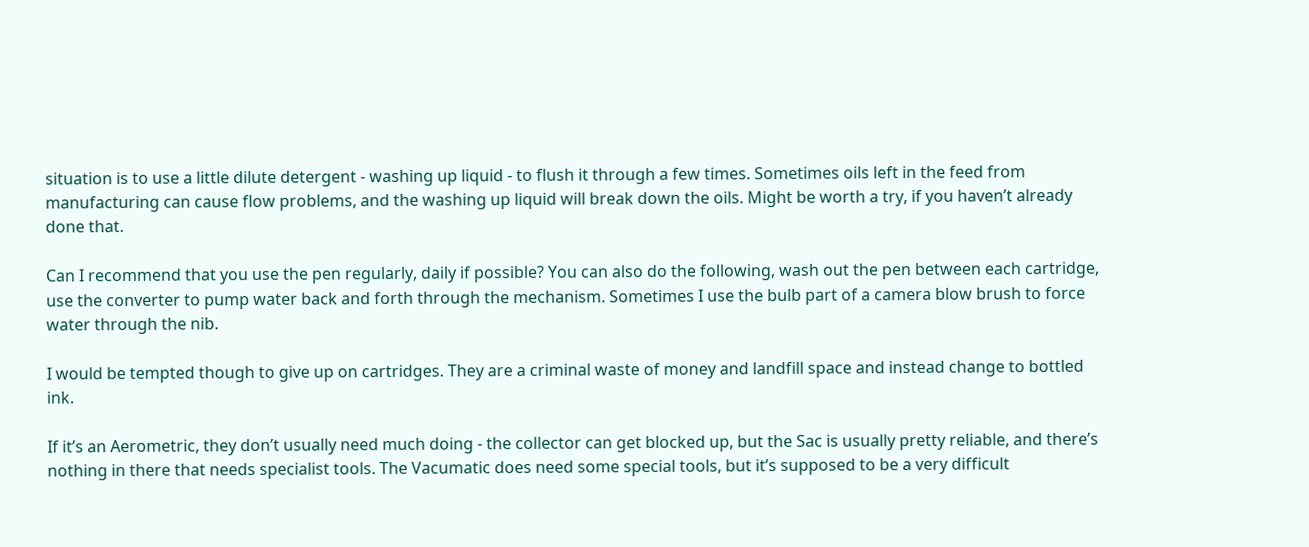situation is to use a little dilute detergent - washing up liquid - to flush it through a few times. Sometimes oils left in the feed from manufacturing can cause flow problems, and the washing up liquid will break down the oils. Might be worth a try, if you haven’t already done that.

Can I recommend that you use the pen regularly, daily if possible? You can also do the following, wash out the pen between each cartridge, use the converter to pump water back and forth through the mechanism. Sometimes I use the bulb part of a camera blow brush to force water through the nib.

I would be tempted though to give up on cartridges. They are a criminal waste of money and landfill space and instead change to bottled ink.

If it’s an Aerometric, they don’t usually need much doing - the collector can get blocked up, but the Sac is usually pretty reliable, and there’s nothing in there that needs specialist tools. The Vacumatic does need some special tools, but it’s supposed to be a very difficult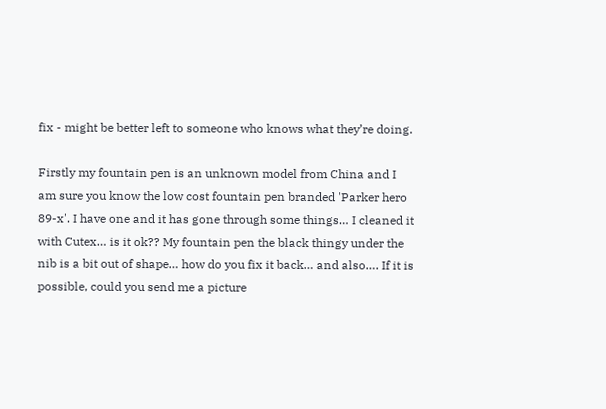fix - might be better left to someone who knows what they’re doing.

Firstly my fountain pen is an unknown model from China and I am sure you know the low cost fountain pen branded 'Parker hero 89-x'. I have one and it has gone through some things… I cleaned it with Cutex… is it ok?? My fountain pen the black thingy under the nib is a bit out of shape… how do you fix it back… and also…. If it is possible, could you send me a picture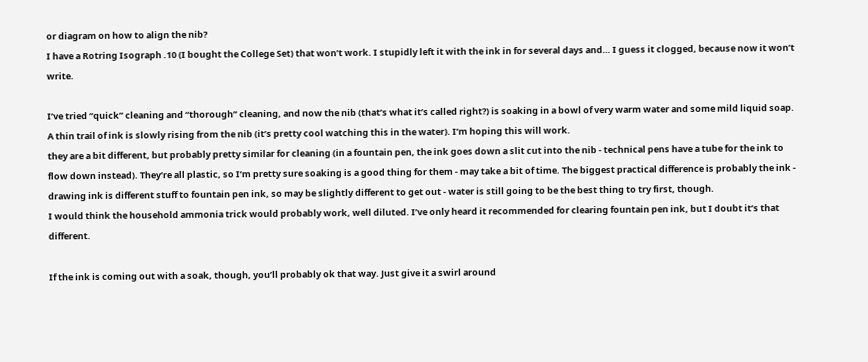or diagram on how to align the nib?
I have a Rotring Isograph .10 (I bought the College Set) that won’t work. I stupidly left it with the ink in for several days and… I guess it clogged, because now it won’t write.

I’ve tried “quick” cleaning and “thorough” cleaning, and now the nib (that’s what it’s called right?) is soaking in a bowl of very warm water and some mild liquid soap. A thin trail of ink is slowly rising from the nib (it’s pretty cool watching this in the water). I’m hoping this will work.
they are a bit different, but probably pretty similar for cleaning (in a fountain pen, the ink goes down a slit cut into the nib - technical pens have a tube for the ink to flow down instead). They’re all plastic, so I’m pretty sure soaking is a good thing for them - may take a bit of time. The biggest practical difference is probably the ink - drawing ink is different stuff to fountain pen ink, so may be slightly different to get out - water is still going to be the best thing to try first, though.
I would think the household ammonia trick would probably work, well diluted. I’ve only heard it recommended for clearing fountain pen ink, but I doubt it’s that different.

If the ink is coming out with a soak, though, you’ll probably ok that way. Just give it a swirl around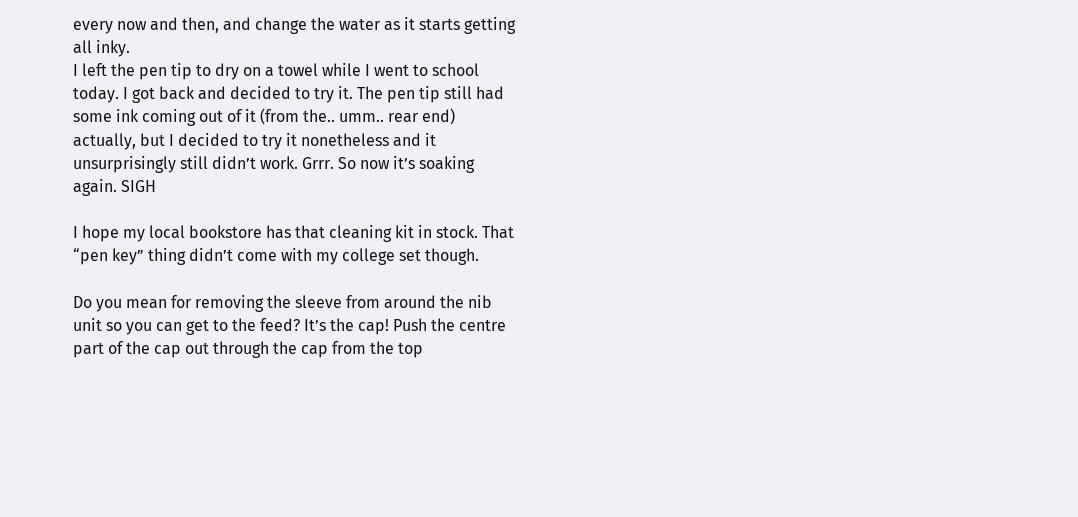every now and then, and change the water as it starts getting all inky.
I left the pen tip to dry on a towel while I went to school today. I got back and decided to try it. The pen tip still had some ink coming out of it (from the.. umm.. rear end) actually, but I decided to try it nonetheless and it unsurprisingly still didn’t work. Grrr. So now it’s soaking again. SIGH

I hope my local bookstore has that cleaning kit in stock. That “pen key” thing didn’t come with my college set though.

Do you mean for removing the sleeve from around the nib unit so you can get to the feed? It’s the cap! Push the centre part of the cap out through the cap from the top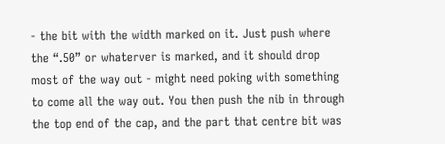- the bit with the width marked on it. Just push where the “.50” or whaterver is marked, and it should drop most of the way out - might need poking with something to come all the way out. You then push the nib in through the top end of the cap, and the part that centre bit was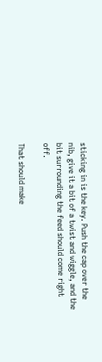sticking in is the key. Push the cap over the nib, give it a bit of a twist and wiggle, and the bit surrounding the feed should come right off.

That should make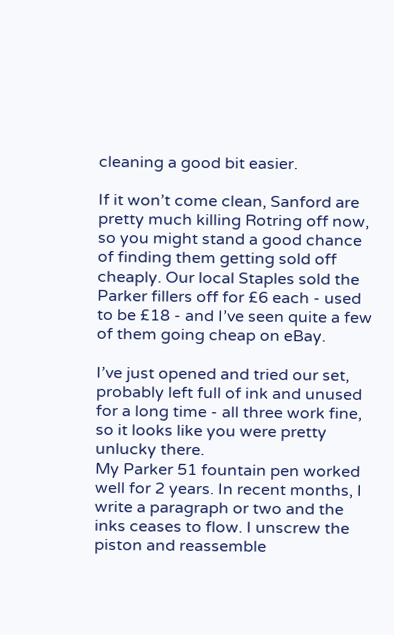cleaning a good bit easier.

If it won’t come clean, Sanford are pretty much killing Rotring off now, so you might stand a good chance of finding them getting sold off cheaply. Our local Staples sold the Parker fillers off for £6 each - used to be £18 - and I’ve seen quite a few of them going cheap on eBay.

I’ve just opened and tried our set, probably left full of ink and unused for a long time - all three work fine, so it looks like you were pretty unlucky there.
My Parker 51 fountain pen worked well for 2 years. In recent months, I write a paragraph or two and the inks ceases to flow. I unscrew the piston and reassemble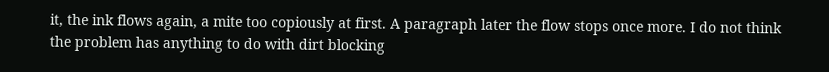it, the ink flows again, a mite too copiously at first. A paragraph later the flow stops once more. I do not think the problem has anything to do with dirt blocking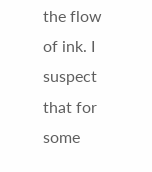the flow of ink. I suspect that for some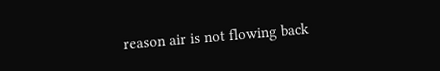reason air is not flowing back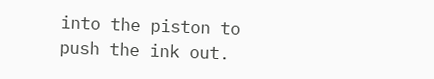into the piston to push the ink out.